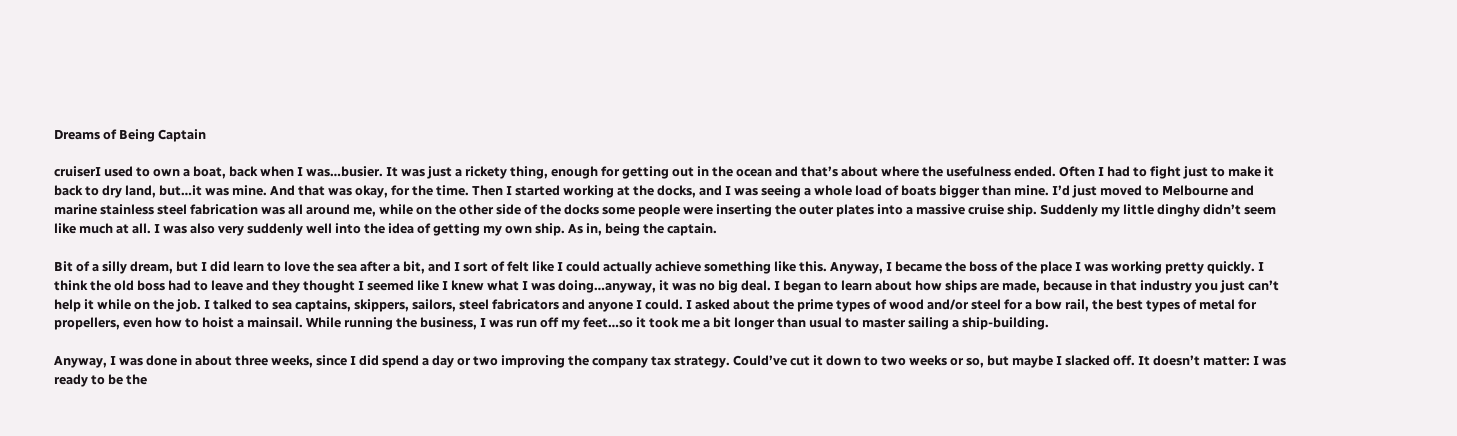Dreams of Being Captain

cruiserI used to own a boat, back when I was…busier. It was just a rickety thing, enough for getting out in the ocean and that’s about where the usefulness ended. Often I had to fight just to make it back to dry land, but…it was mine. And that was okay, for the time. Then I started working at the docks, and I was seeing a whole load of boats bigger than mine. I’d just moved to Melbourne and marine stainless steel fabrication was all around me, while on the other side of the docks some people were inserting the outer plates into a massive cruise ship. Suddenly my little dinghy didn’t seem like much at all. I was also very suddenly well into the idea of getting my own ship. As in, being the captain.

Bit of a silly dream, but I did learn to love the sea after a bit, and I sort of felt like I could actually achieve something like this. Anyway, I became the boss of the place I was working pretty quickly. I think the old boss had to leave and they thought I seemed like I knew what I was doing…anyway, it was no big deal. I began to learn about how ships are made, because in that industry you just can’t help it while on the job. I talked to sea captains, skippers, sailors, steel fabricators and anyone I could. I asked about the prime types of wood and/or steel for a bow rail, the best types of metal for propellers, even how to hoist a mainsail. While running the business, I was run off my feet…so it took me a bit longer than usual to master sailing a ship-building.

Anyway, I was done in about three weeks, since I did spend a day or two improving the company tax strategy. Could’ve cut it down to two weeks or so, but maybe I slacked off. It doesn’t matter: I was ready to be the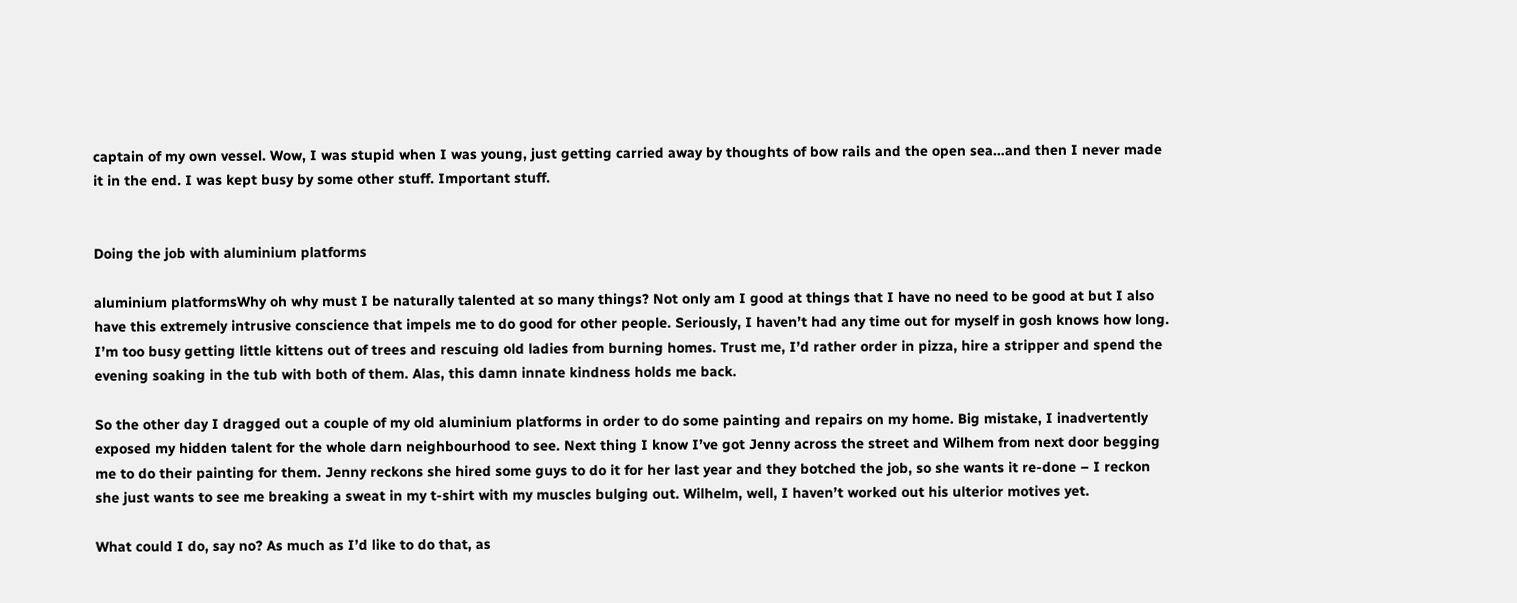captain of my own vessel. Wow, I was stupid when I was young, just getting carried away by thoughts of bow rails and the open sea…and then I never made it in the end. I was kept busy by some other stuff. Important stuff.


Doing the job with aluminium platforms

aluminium platformsWhy oh why must I be naturally talented at so many things? Not only am I good at things that I have no need to be good at but I also have this extremely intrusive conscience that impels me to do good for other people. Seriously, I haven’t had any time out for myself in gosh knows how long. I’m too busy getting little kittens out of trees and rescuing old ladies from burning homes. Trust me, I’d rather order in pizza, hire a stripper and spend the evening soaking in the tub with both of them. Alas, this damn innate kindness holds me back.

So the other day I dragged out a couple of my old aluminium platforms in order to do some painting and repairs on my home. Big mistake, I inadvertently exposed my hidden talent for the whole darn neighbourhood to see. Next thing I know I’ve got Jenny across the street and Wilhem from next door begging me to do their painting for them. Jenny reckons she hired some guys to do it for her last year and they botched the job, so she wants it re-done – I reckon she just wants to see me breaking a sweat in my t-shirt with my muscles bulging out. Wilhelm, well, I haven’t worked out his ulterior motives yet.

What could I do, say no? As much as I’d like to do that, as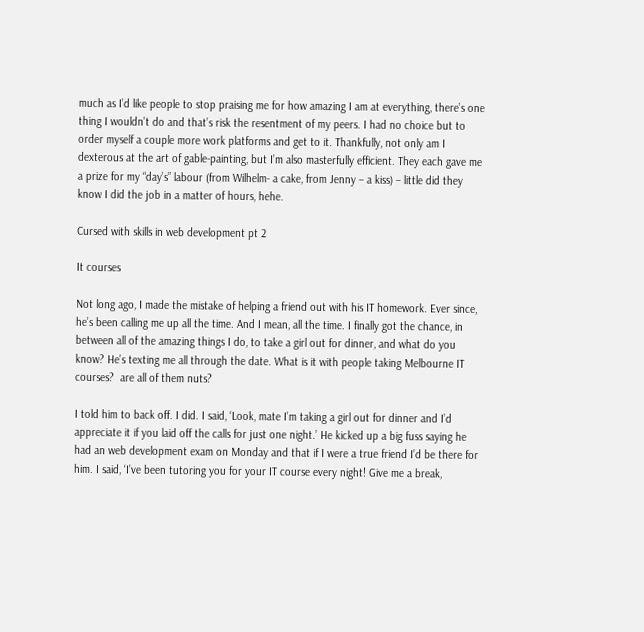much as I’d like people to stop praising me for how amazing I am at everything, there’s one thing I wouldn’t do and that’s risk the resentment of my peers. I had no choice but to order myself a couple more work platforms and get to it. Thankfully, not only am I dexterous at the art of gable-painting, but I’m also masterfully efficient. They each gave me a prize for my “day’s” labour (from Wilhelm- a cake, from Jenny – a kiss) – little did they know I did the job in a matter of hours, hehe.

Cursed with skills in web development pt 2

It courses

Not long ago, I made the mistake of helping a friend out with his IT homework. Ever since, he’s been calling me up all the time. And I mean, all the time. I finally got the chance, in between all of the amazing things I do, to take a girl out for dinner, and what do you know? He’s texting me all through the date. What is it with people taking Melbourne IT courses?  are all of them nuts?

I told him to back off. I did. I said, ‘Look, mate I’m taking a girl out for dinner and I’d appreciate it if you laid off the calls for just one night.’ He kicked up a big fuss saying he had an web development exam on Monday and that if I were a true friend I’d be there for him. I said, ‘I’ve been tutoring you for your IT course every night! Give me a break,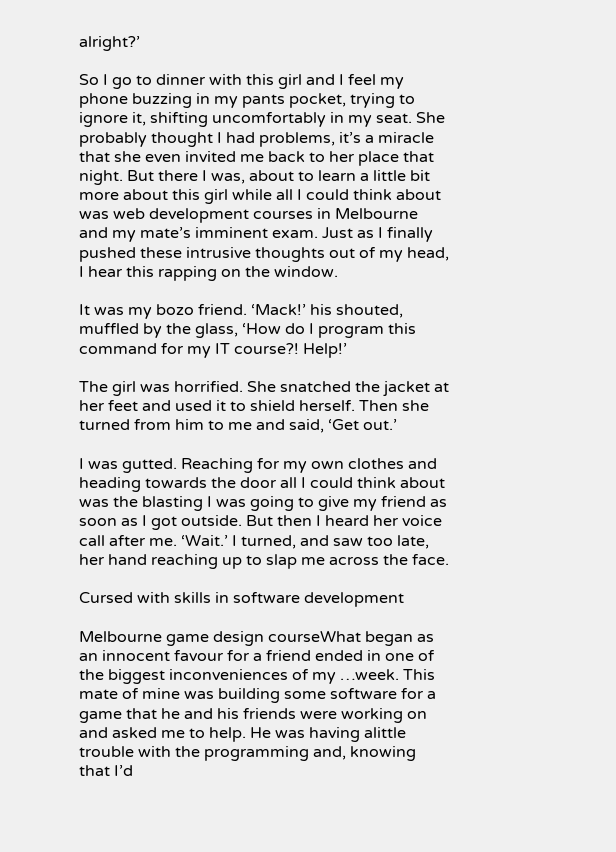alright?’

So I go to dinner with this girl and I feel my phone buzzing in my pants pocket, trying to ignore it, shifting uncomfortably in my seat. She probably thought I had problems, it’s a miracle that she even invited me back to her place that night. But there I was, about to learn a little bit more about this girl while all I could think about was web development courses in Melbourne and my mate’s imminent exam. Just as I finally pushed these intrusive thoughts out of my head, I hear this rapping on the window.

It was my bozo friend. ‘Mack!’ his shouted, muffled by the glass, ‘How do I program this command for my IT course?! Help!’

The girl was horrified. She snatched the jacket at her feet and used it to shield herself. Then she turned from him to me and said, ‘Get out.’

I was gutted. Reaching for my own clothes and heading towards the door all I could think about was the blasting I was going to give my friend as soon as I got outside. But then I heard her voice call after me. ‘Wait.’ I turned, and saw too late, her hand reaching up to slap me across the face.

Cursed with skills in software development

Melbourne game design courseWhat began as an innocent favour for a friend ended in one of the biggest inconveniences of my …week. This mate of mine was building some software for a game that he and his friends were working on and asked me to help. He was having alittle trouble with the programming and, knowing that I’d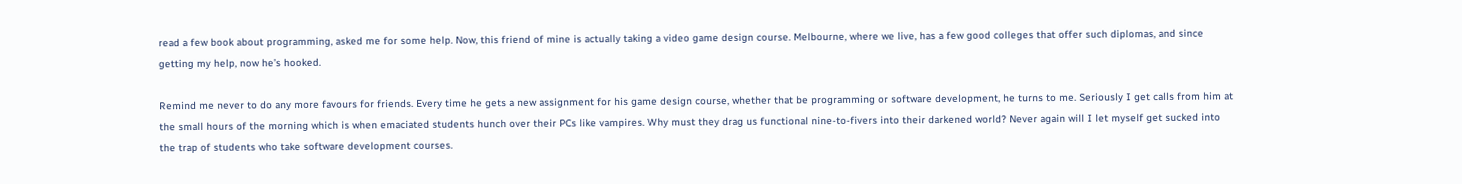read a few book about programming, asked me for some help. Now, this friend of mine is actually taking a video game design course. Melbourne, where we live, has a few good colleges that offer such diplomas, and since getting my help, now he’s hooked.

Remind me never to do any more favours for friends. Every time he gets a new assignment for his game design course, whether that be programming or software development, he turns to me. Seriously I get calls from him at the small hours of the morning which is when emaciated students hunch over their PCs like vampires. Why must they drag us functional nine-to-fivers into their darkened world? Never again will I let myself get sucked into the trap of students who take software development courses.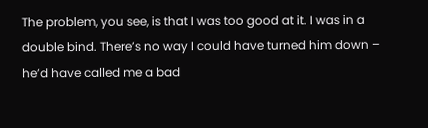The problem, you see, is that I was too good at it. I was in a double bind. There’s no way I could have turned him down – he’d have called me a bad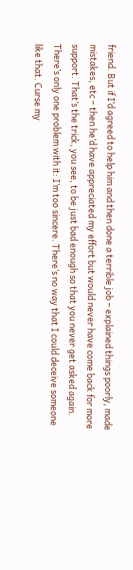friend. But if I’d agreed to help him and then done a terrible job – explained things poorly, made mistakes, etc – then he’d have appreciated my effort but would never have come back for more support. That’s the trick, you see, to be just bad enough so that you never get asked again. There’s only one problem with it: I’m too sincere. There’s no way that I could deceive someone like that. Curse my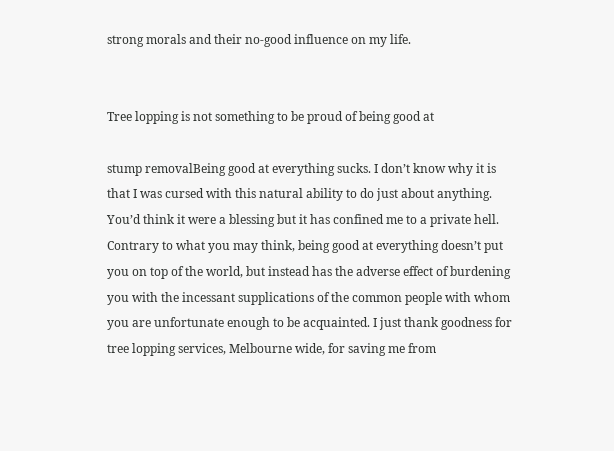strong morals and their no-good influence on my life.


Tree lopping is not something to be proud of being good at

stump removalBeing good at everything sucks. I don’t know why it is that I was cursed with this natural ability to do just about anything. You’d think it were a blessing but it has confined me to a private hell. Contrary to what you may think, being good at everything doesn’t put you on top of the world, but instead has the adverse effect of burdening you with the incessant supplications of the common people with whom you are unfortunate enough to be acquainted. I just thank goodness for tree lopping services, Melbourne wide, for saving me from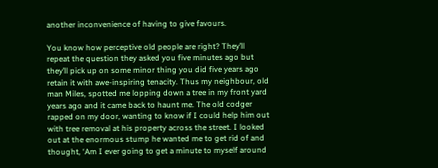another inconvenience of having to give favours.

You know how perceptive old people are right? They’ll repeat the question they asked you five minutes ago but they’ll pick up on some minor thing you did five years ago retain it with awe-inspiring tenacity. Thus my neighbour, old man Miles, spotted me lopping down a tree in my front yard years ago and it came back to haunt me. The old codger rapped on my door, wanting to know if I could help him out with tree removal at his property across the street. I looked out at the enormous stump he wanted me to get rid of and thought, ‘Am I ever going to get a minute to myself around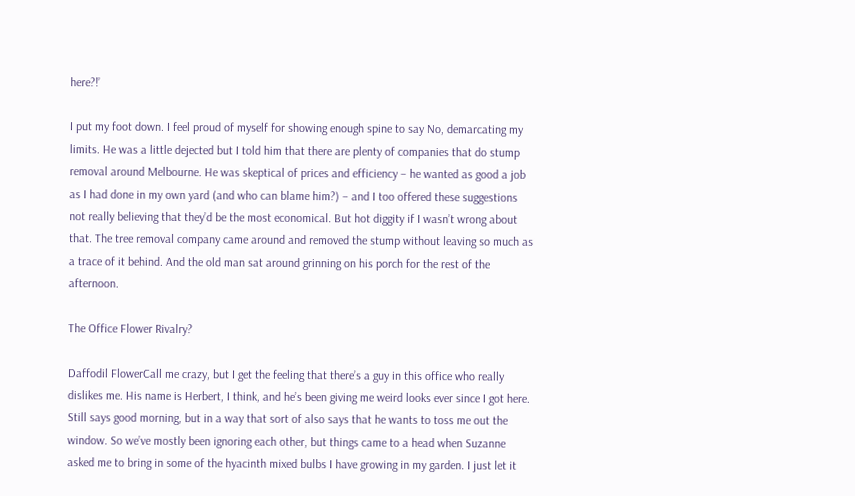here?!’

I put my foot down. I feel proud of myself for showing enough spine to say No, demarcating my limits. He was a little dejected but I told him that there are plenty of companies that do stump removal around Melbourne. He was skeptical of prices and efficiency – he wanted as good a job as I had done in my own yard (and who can blame him?) – and I too offered these suggestions not really believing that they’d be the most economical. But hot diggity if I wasn’t wrong about that. The tree removal company came around and removed the stump without leaving so much as a trace of it behind. And the old man sat around grinning on his porch for the rest of the afternoon.

The Office Flower Rivalry?

Daffodil FlowerCall me crazy, but I get the feeling that there’s a guy in this office who really dislikes me. His name is Herbert, I think, and he’s been giving me weird looks ever since I got here. Still says good morning, but in a way that sort of also says that he wants to toss me out the window. So we’ve mostly been ignoring each other, but things came to a head when Suzanne asked me to bring in some of the hyacinth mixed bulbs I have growing in my garden. I just let it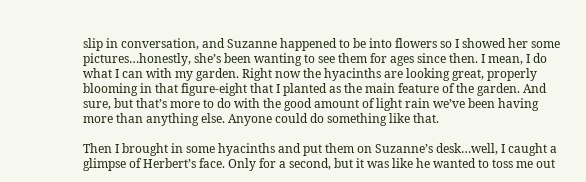slip in conversation, and Suzanne happened to be into flowers so I showed her some pictures…honestly, she’s been wanting to see them for ages since then. I mean, I do what I can with my garden. Right now the hyacinths are looking great, properly blooming in that figure-eight that I planted as the main feature of the garden. And sure, but that’s more to do with the good amount of light rain we’ve been having more than anything else. Anyone could do something like that.

Then I brought in some hyacinths and put them on Suzanne’s desk…well, I caught a glimpse of Herbert’s face. Only for a second, but it was like he wanted to toss me out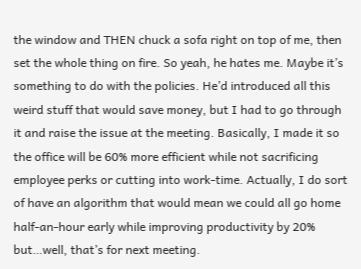the window and THEN chuck a sofa right on top of me, then set the whole thing on fire. So yeah, he hates me. Maybe it’s something to do with the policies. He’d introduced all this weird stuff that would save money, but I had to go through it and raise the issue at the meeting. Basically, I made it so the office will be 60% more efficient while not sacrificing employee perks or cutting into work-time. Actually, I do sort of have an algorithm that would mean we could all go home half-an-hour early while improving productivity by 20% but…well, that’s for next meeting.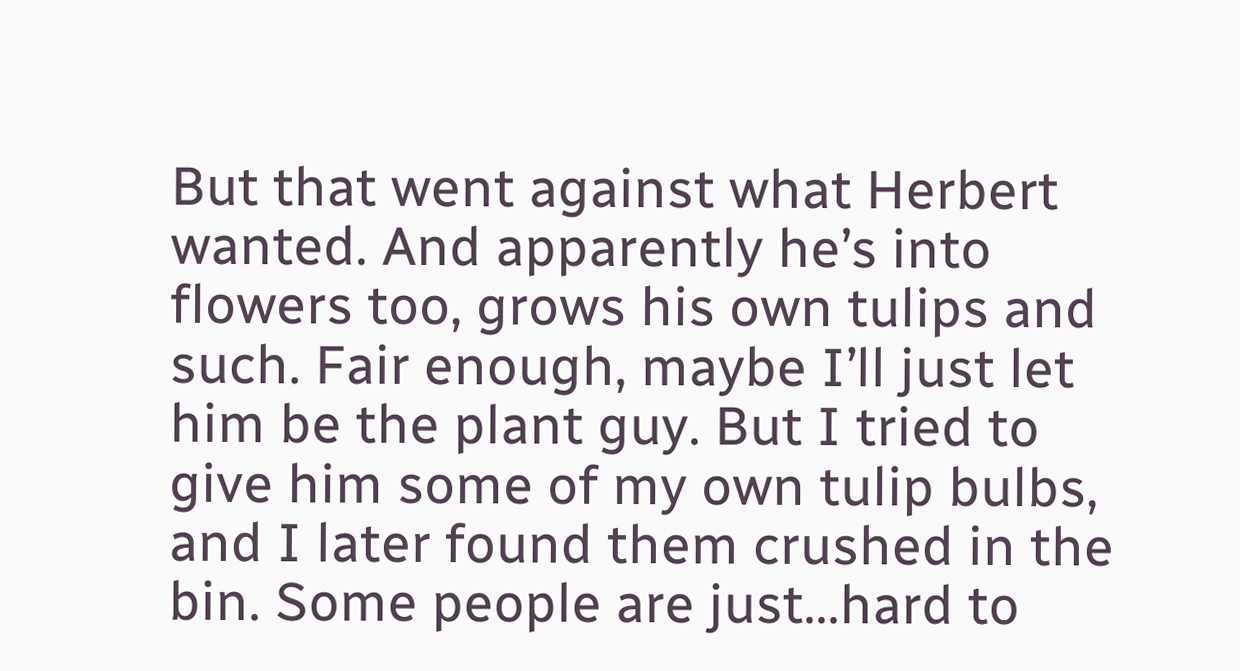But that went against what Herbert wanted. And apparently he’s into flowers too, grows his own tulips and such. Fair enough, maybe I’ll just let him be the plant guy. But I tried to give him some of my own tulip bulbs, and I later found them crushed in the bin. Some people are just…hard to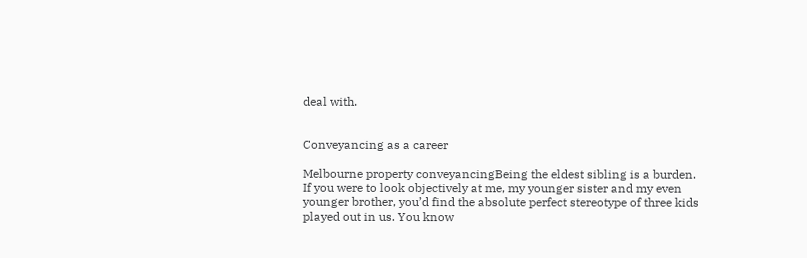deal with.


Conveyancing as a career

Melbourne property conveyancingBeing the eldest sibling is a burden. If you were to look objectively at me, my younger sister and my even younger brother, you’d find the absolute perfect stereotype of three kids played out in us. You know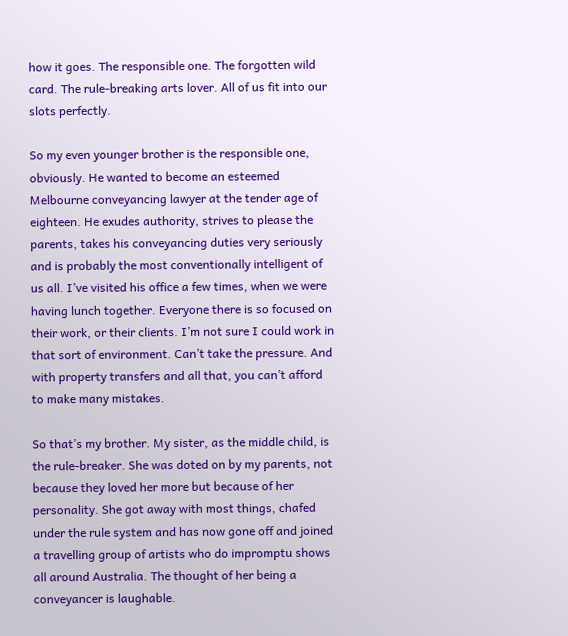how it goes. The responsible one. The forgotten wild card. The rule-breaking arts lover. All of us fit into our slots perfectly.

So my even younger brother is the responsible one, obviously. He wanted to become an esteemed Melbourne conveyancing lawyer at the tender age of eighteen. He exudes authority, strives to please the parents, takes his conveyancing duties very seriously and is probably the most conventionally intelligent of us all. I’ve visited his office a few times, when we were having lunch together. Everyone there is so focused on their work, or their clients. I’m not sure I could work in that sort of environment. Can’t take the pressure. And with property transfers and all that, you can’t afford to make many mistakes.

So that’s my brother. My sister, as the middle child, is the rule-breaker. She was doted on by my parents, not because they loved her more but because of her personality. She got away with most things, chafed under the rule system and has now gone off and joined a travelling group of artists who do impromptu shows all around Australia. The thought of her being a conveyancer is laughable.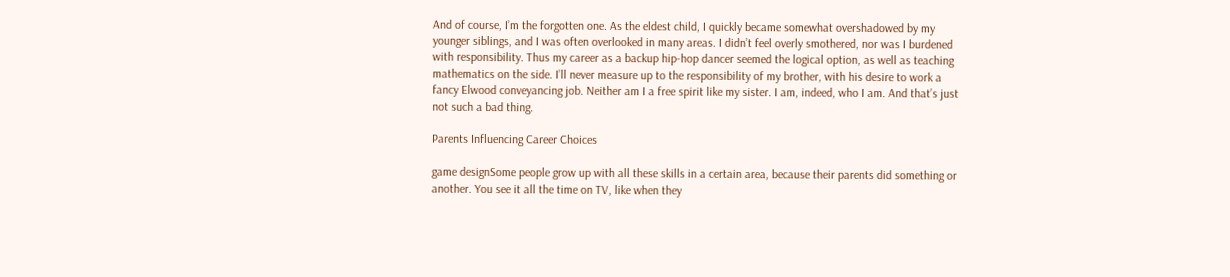And of course, I’m the forgotten one. As the eldest child, I quickly became somewhat overshadowed by my younger siblings, and I was often overlooked in many areas. I didn’t feel overly smothered, nor was I burdened with responsibility. Thus my career as a backup hip-hop dancer seemed the logical option, as well as teaching mathematics on the side. I’ll never measure up to the responsibility of my brother, with his desire to work a fancy Elwood conveyancing job. Neither am I a free spirit like my sister. I am, indeed, who I am. And that’s just not such a bad thing.

Parents Influencing Career Choices

game designSome people grow up with all these skills in a certain area, because their parents did something or another. You see it all the time on TV, like when they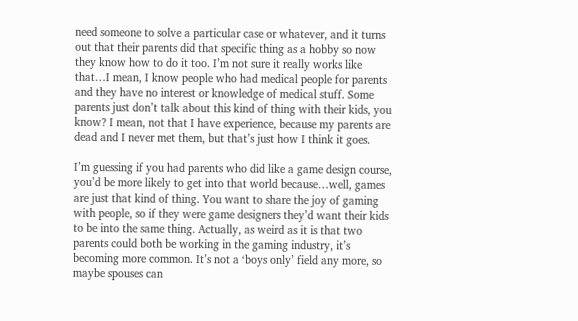need someone to solve a particular case or whatever, and it turns out that their parents did that specific thing as a hobby so now they know how to do it too. I’m not sure it really works like that…I mean, I know people who had medical people for parents and they have no interest or knowledge of medical stuff. Some parents just don’t talk about this kind of thing with their kids, you know? I mean, not that I have experience, because my parents are dead and I never met them, but that’s just how I think it goes.

I’m guessing if you had parents who did like a game design course, you’d be more likely to get into that world because…well, games are just that kind of thing. You want to share the joy of gaming with people, so if they were game designers they’d want their kids to be into the same thing. Actually, as weird as it is that two parents could both be working in the gaming industry, it’s becoming more common. It’s not a ‘boys only’ field any more, so maybe spouses can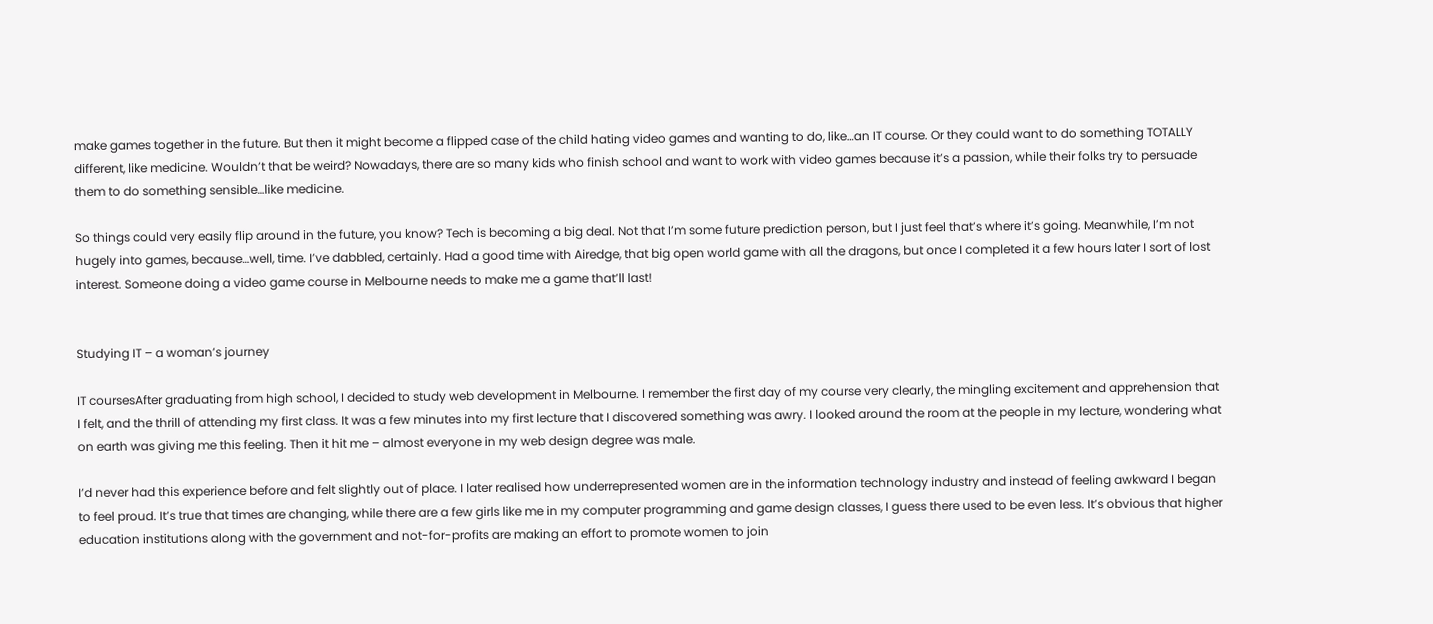make games together in the future. But then it might become a flipped case of the child hating video games and wanting to do, like…an IT course. Or they could want to do something TOTALLY different, like medicine. Wouldn’t that be weird? Nowadays, there are so many kids who finish school and want to work with video games because it’s a passion, while their folks try to persuade them to do something sensible…like medicine.

So things could very easily flip around in the future, you know? Tech is becoming a big deal. Not that I’m some future prediction person, but I just feel that’s where it’s going. Meanwhile, I’m not hugely into games, because…well, time. I’ve dabbled, certainly. Had a good time with Airedge, that big open world game with all the dragons, but once I completed it a few hours later I sort of lost interest. Someone doing a video game course in Melbourne needs to make me a game that’ll last!


Studying IT – a woman’s journey

IT coursesAfter graduating from high school, I decided to study web development in Melbourne. I remember the first day of my course very clearly, the mingling excitement and apprehension that I felt, and the thrill of attending my first class. It was a few minutes into my first lecture that I discovered something was awry. I looked around the room at the people in my lecture, wondering what on earth was giving me this feeling. Then it hit me – almost everyone in my web design degree was male.

I’d never had this experience before and felt slightly out of place. I later realised how underrepresented women are in the information technology industry and instead of feeling awkward I began to feel proud. It’s true that times are changing, while there are a few girls like me in my computer programming and game design classes, I guess there used to be even less. It’s obvious that higher education institutions along with the government and not-for-profits are making an effort to promote women to join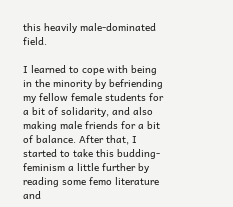this heavily male-dominated field.

I learned to cope with being in the minority by befriending my fellow female students for a bit of solidarity, and also making male friends for a bit of balance. After that, I started to take this budding-feminism a little further by reading some femo literature and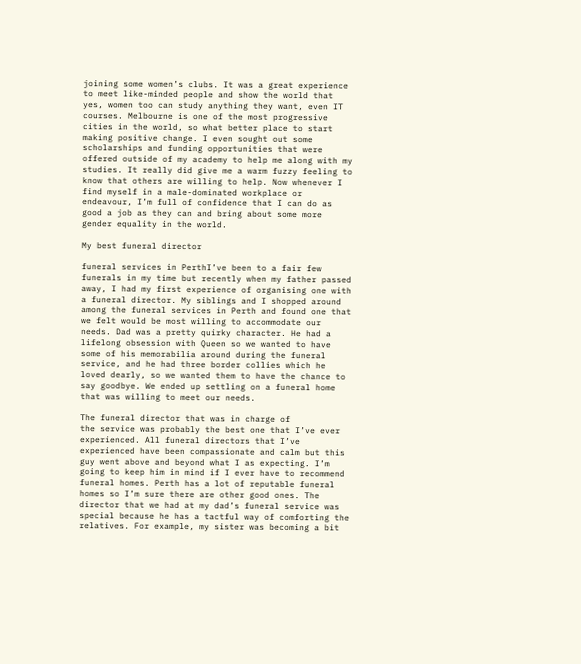joining some women’s clubs. It was a great experience to meet like-minded people and show the world that yes, women too can study anything they want, even IT courses. Melbourne is one of the most progressive cities in the world, so what better place to start making positive change. I even sought out some scholarships and funding opportunities that were offered outside of my academy to help me along with my studies. It really did give me a warm fuzzy feeling to know that others are willing to help. Now whenever I find myself in a male-dominated workplace or endeavour, I’m full of confidence that I can do as good a job as they can and bring about some more gender equality in the world.

My best funeral director

funeral services in PerthI’ve been to a fair few funerals in my time but recently when my father passed away, I had my first experience of organising one with a funeral director. My siblings and I shopped around among the funeral services in Perth and found one that we felt would be most willing to accommodate our needs. Dad was a pretty quirky character. He had a lifelong obsession with Queen so we wanted to have some of his memorabilia around during the funeral service, and he had three border collies which he loved dearly, so we wanted them to have the chance to say goodbye. We ended up settling on a funeral home that was willing to meet our needs.

The funeral director that was in charge of
the service was probably the best one that I’ve ever experienced. All funeral directors that I’ve experienced have been compassionate and calm but this guy went above and beyond what I as expecting. I’m going to keep him in mind if I ever have to recommend
funeral homes. Perth has a lot of reputable funeral homes so I’m sure there are other good ones. The director that we had at my dad’s funeral service was special because he has a tactful way of comforting the relatives. For example, my sister was becoming a bit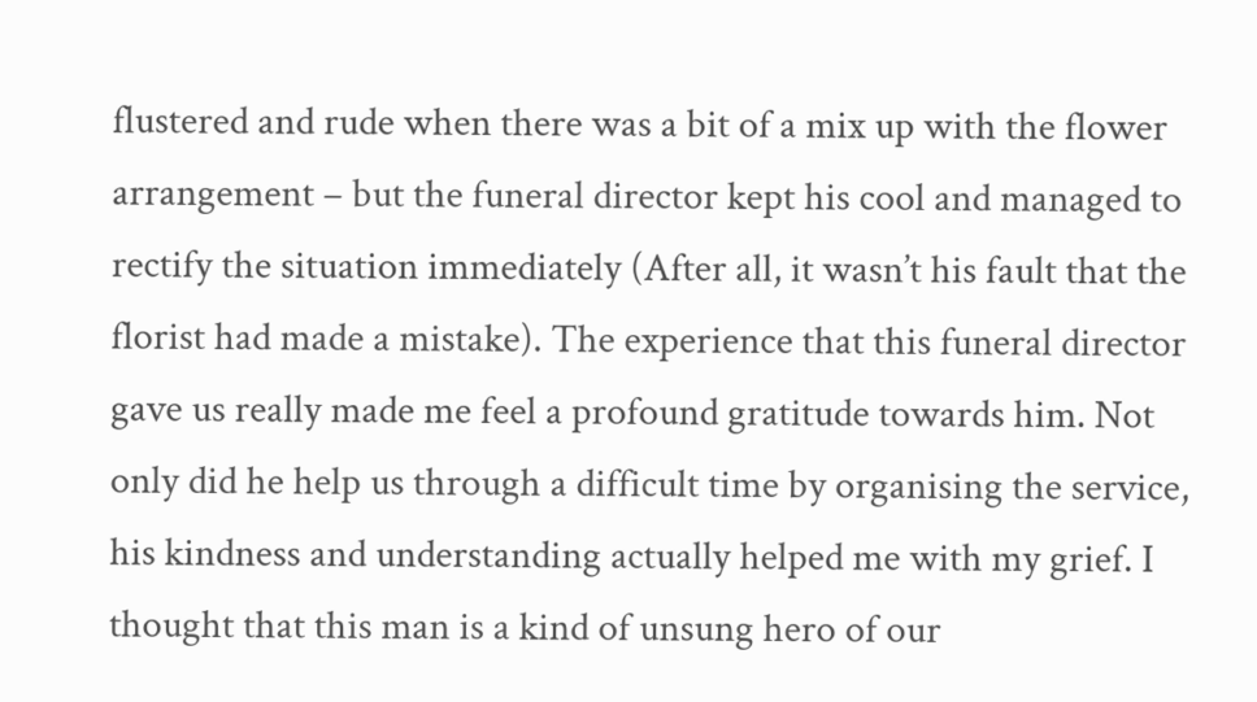flustered and rude when there was a bit of a mix up with the flower arrangement – but the funeral director kept his cool and managed to rectify the situation immediately (After all, it wasn’t his fault that the florist had made a mistake). The experience that this funeral director gave us really made me feel a profound gratitude towards him. Not only did he help us through a difficult time by organising the service, his kindness and understanding actually helped me with my grief. I thought that this man is a kind of unsung hero of our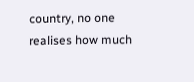country, no one realises how much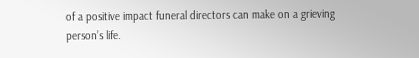of a positive impact funeral directors can make on a grieving person’s life.